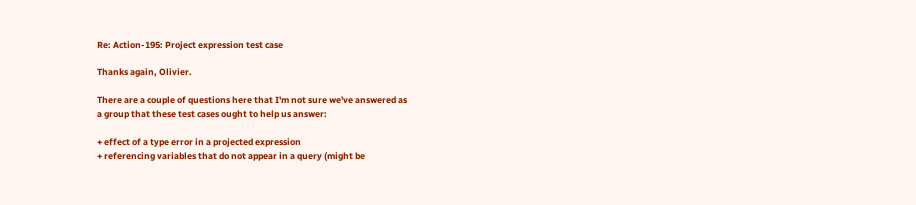Re: Action-195: Project expression test case

Thanks again, Olivier.

There are a couple of questions here that I'm not sure we've answered as
a group that these test cases ought to help us answer:

+ effect of a type error in a projected expression
+ referencing variables that do not appear in a query (might be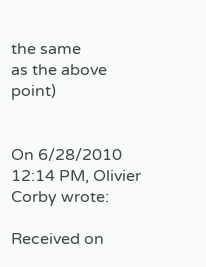the same
as the above point)


On 6/28/2010 12:14 PM, Olivier Corby wrote:

Received on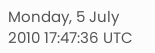Monday, 5 July 2010 17:47:36 UTC